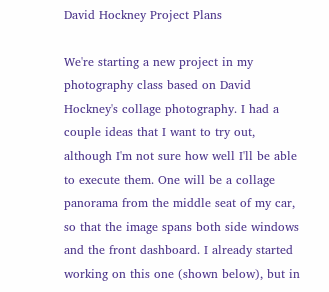David Hockney Project Plans

We're starting a new project in my photography class based on David Hockney's collage photography. I had a couple ideas that I want to try out, although I'm not sure how well I'll be able to execute them. One will be a collage panorama from the middle seat of my car, so that the image spans both side windows and the front dashboard. I already started working on this one (shown below), but in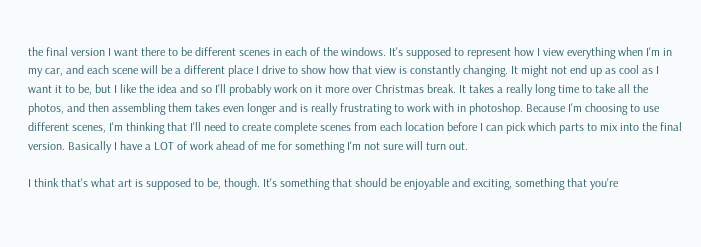the final version I want there to be different scenes in each of the windows. It's supposed to represent how I view everything when I'm in my car, and each scene will be a different place I drive to show how that view is constantly changing. It might not end up as cool as I want it to be, but I like the idea and so I'll probably work on it more over Christmas break. It takes a really long time to take all the photos, and then assembling them takes even longer and is really frustrating to work with in photoshop. Because I'm choosing to use different scenes, I'm thinking that I'll need to create complete scenes from each location before I can pick which parts to mix into the final version. Basically I have a LOT of work ahead of me for something I'm not sure will turn out.

I think that's what art is supposed to be, though. It's something that should be enjoyable and exciting, something that you're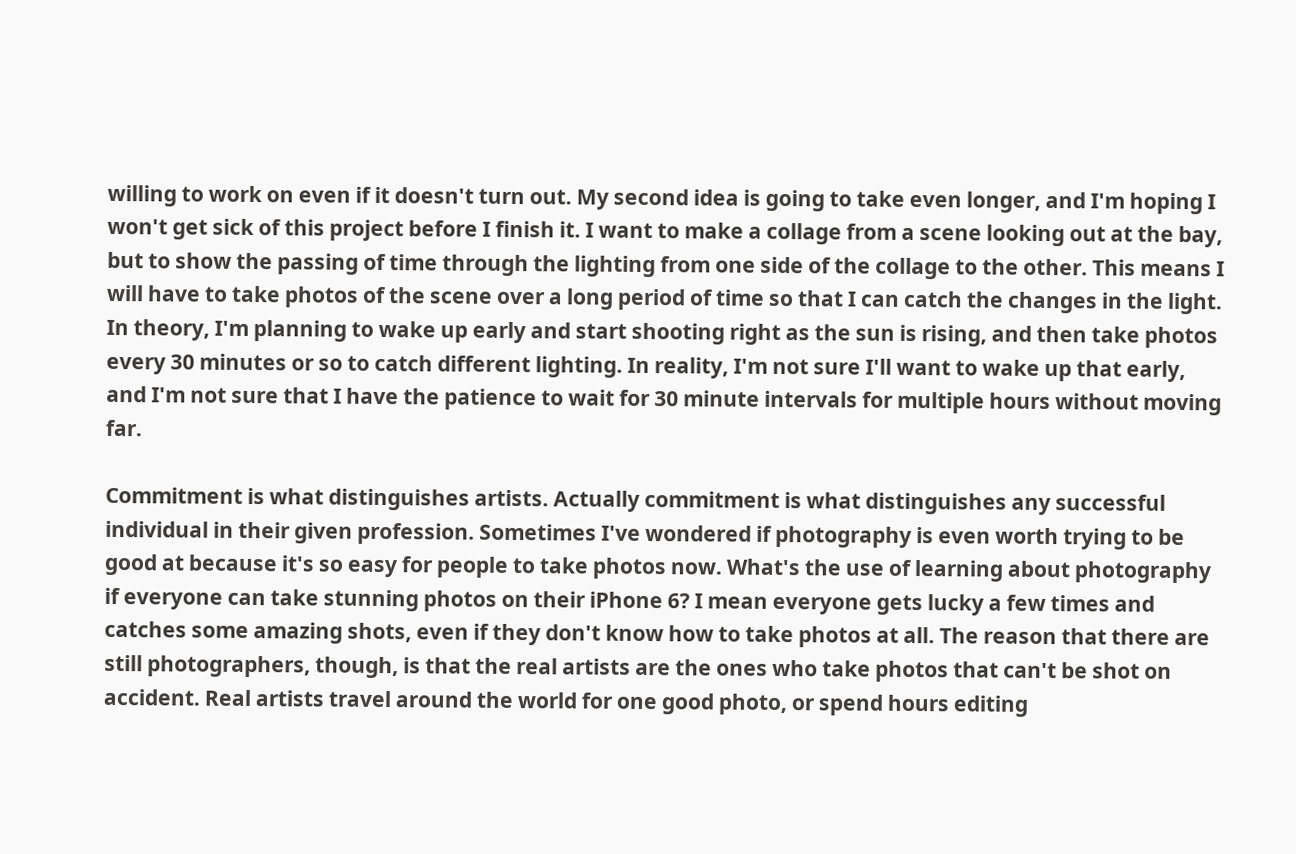willing to work on even if it doesn't turn out. My second idea is going to take even longer, and I'm hoping I won't get sick of this project before I finish it. I want to make a collage from a scene looking out at the bay, but to show the passing of time through the lighting from one side of the collage to the other. This means I will have to take photos of the scene over a long period of time so that I can catch the changes in the light. In theory, I'm planning to wake up early and start shooting right as the sun is rising, and then take photos every 30 minutes or so to catch different lighting. In reality, I'm not sure I'll want to wake up that early, and I'm not sure that I have the patience to wait for 30 minute intervals for multiple hours without moving far.

Commitment is what distinguishes artists. Actually commitment is what distinguishes any successful individual in their given profession. Sometimes I've wondered if photography is even worth trying to be good at because it's so easy for people to take photos now. What's the use of learning about photography if everyone can take stunning photos on their iPhone 6? I mean everyone gets lucky a few times and catches some amazing shots, even if they don't know how to take photos at all. The reason that there are still photographers, though, is that the real artists are the ones who take photos that can't be shot on accident. Real artists travel around the world for one good photo, or spend hours editing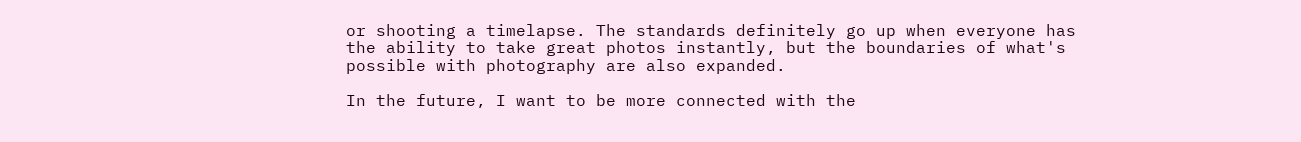or shooting a timelapse. The standards definitely go up when everyone has the ability to take great photos instantly, but the boundaries of what's possible with photography are also expanded.

In the future, I want to be more connected with the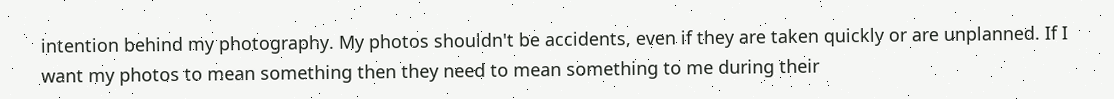intention behind my photography. My photos shouldn't be accidents, even if they are taken quickly or are unplanned. If I want my photos to mean something then they need to mean something to me during their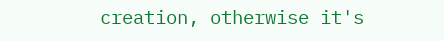creation, otherwise it's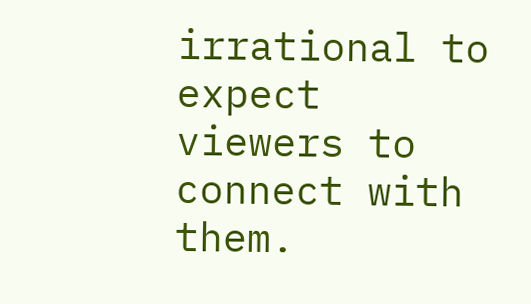irrational to expect viewers to connect with them.